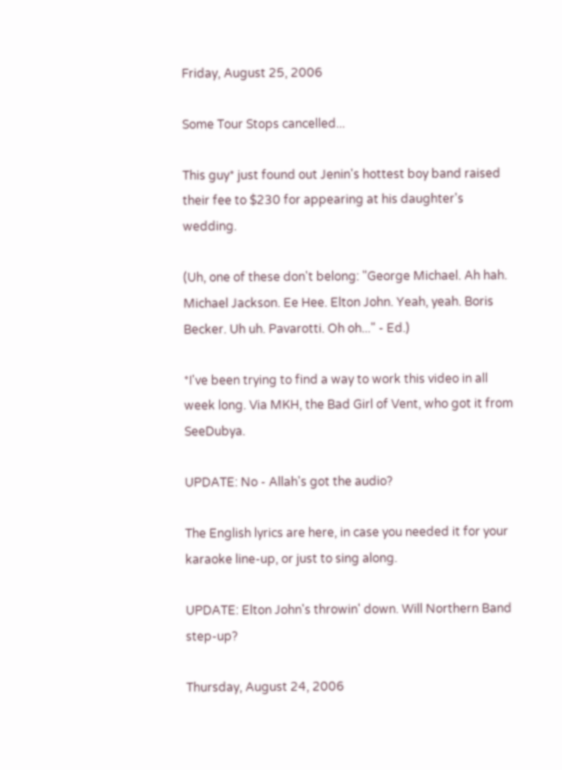Friday, August 25, 2006

Some Tour Stops cancelled...

This guy* just found out Jenin's hottest boy band raised their fee to $230 for appearing at his daughter's wedding.

(Uh, one of these don't belong: "George Michael. Ah hah. Michael Jackson. Ee Hee. Elton John. Yeah, yeah. Boris Becker. Uh uh. Pavarotti. Oh oh..." - Ed.)

*I've been trying to find a way to work this video in all week long. Via MKH, the Bad Girl of Vent, who got it from SeeDubya.

UPDATE: No - Allah's got the audio?

The English lyrics are here, in case you needed it for your karaoke line-up, or just to sing along.

UPDATE: Elton John's throwin' down. Will Northern Band step-up?

Thursday, August 24, 2006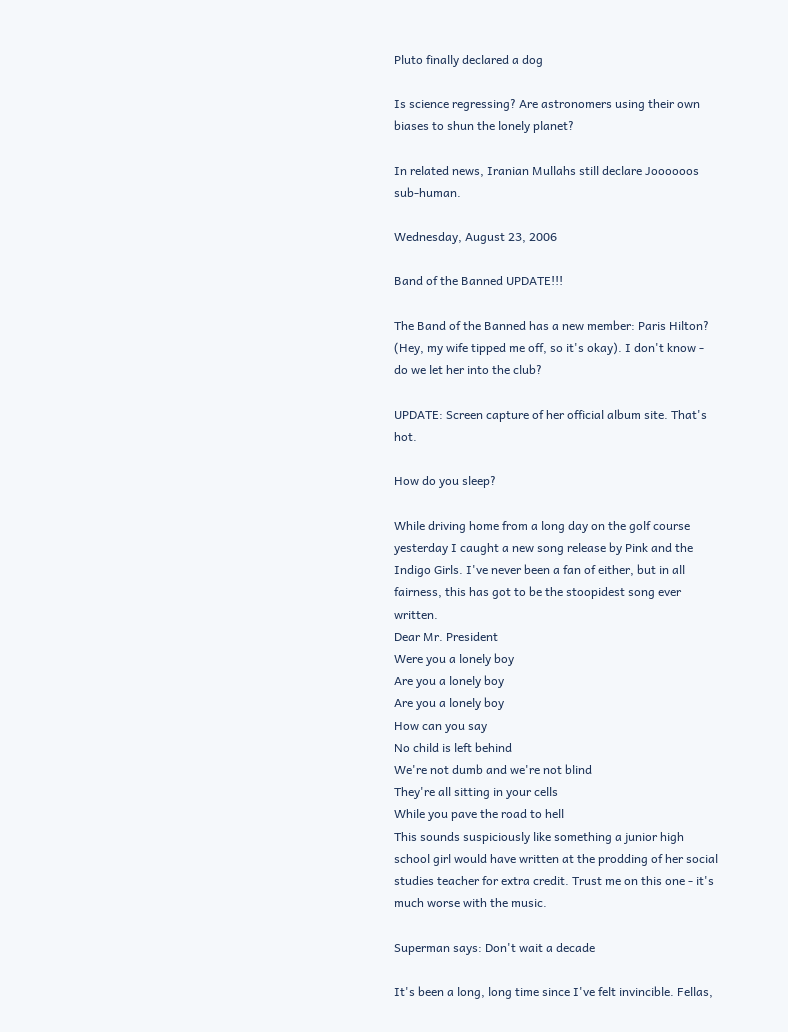Pluto finally declared a dog

Is science regressing? Are astronomers using their own biases to shun the lonely planet?

In related news, Iranian Mullahs still declare Joooooos sub-human.

Wednesday, August 23, 2006

Band of the Banned UPDATE!!!

The Band of the Banned has a new member: Paris Hilton? (Hey, my wife tipped me off, so it's okay). I don't know - do we let her into the club?

UPDATE: Screen capture of her official album site. That's hot.

How do you sleep?

While driving home from a long day on the golf course yesterday I caught a new song release by Pink and the Indigo Girls. I've never been a fan of either, but in all fairness, this has got to be the stoopidest song ever written.
Dear Mr. President
Were you a lonely boy
Are you a lonely boy
Are you a lonely boy
How can you say
No child is left behind
We're not dumb and we're not blind
They're all sitting in your cells
While you pave the road to hell
This sounds suspiciously like something a junior high school girl would have written at the prodding of her social studies teacher for extra credit. Trust me on this one - it's much worse with the music.

Superman says: Don't wait a decade

It's been a long, long time since I've felt invincible. Fellas,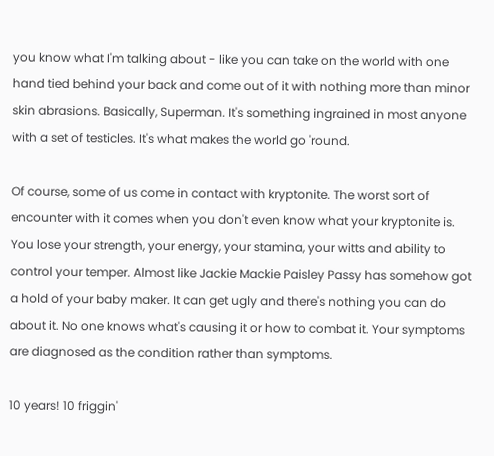you know what I'm talking about - like you can take on the world with one hand tied behind your back and come out of it with nothing more than minor skin abrasions. Basically, Superman. It's something ingrained in most anyone with a set of testicles. It's what makes the world go 'round.

Of course, some of us come in contact with kryptonite. The worst sort of encounter with it comes when you don't even know what your kryptonite is. You lose your strength, your energy, your stamina, your witts and ability to control your temper. Almost like Jackie Mackie Paisley Passy has somehow got a hold of your baby maker. It can get ugly and there's nothing you can do about it. No one knows what's causing it or how to combat it. Your symptoms are diagnosed as the condition rather than symptoms.

10 years! 10 friggin'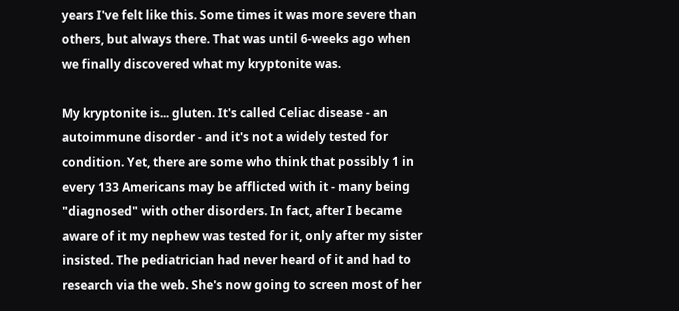years I've felt like this. Some times it was more severe than others, but always there. That was until 6-weeks ago when we finally discovered what my kryptonite was.

My kryptonite is... gluten. It's called Celiac disease - an autoimmune disorder - and it's not a widely tested for condition. Yet, there are some who think that possibly 1 in every 133 Americans may be afflicted with it - many being "diagnosed" with other disorders. In fact, after I became aware of it my nephew was tested for it, only after my sister insisted. The pediatrician had never heard of it and had to research via the web. She's now going to screen most of her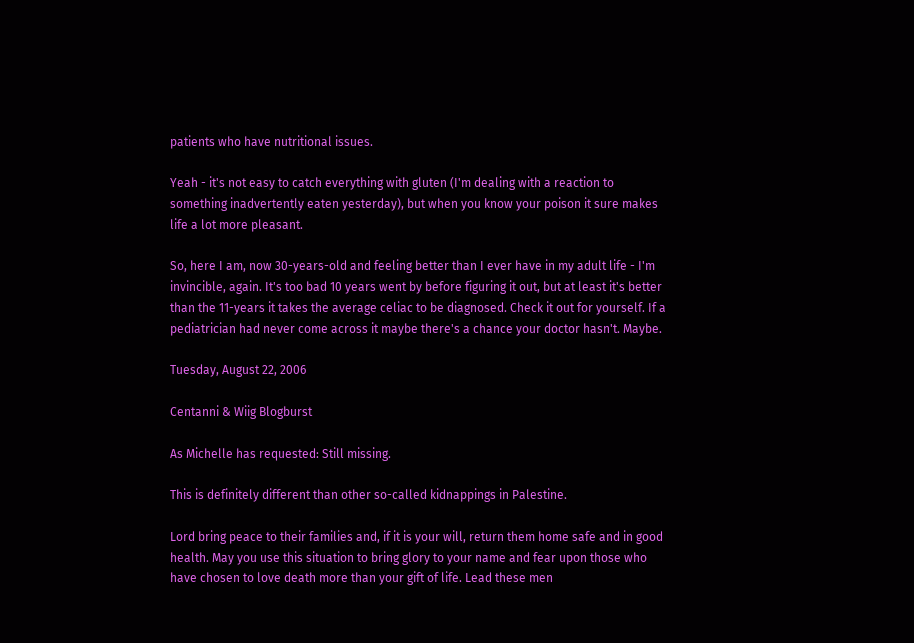patients who have nutritional issues.

Yeah - it's not easy to catch everything with gluten (I'm dealing with a reaction to something inadvertently eaten yesterday), but when you know your poison it sure makes life a lot more pleasant.

So, here I am, now 30-years-old and feeling better than I ever have in my adult life - I'm invincible, again. It's too bad 10 years went by before figuring it out, but at least it's better than the 11-years it takes the average celiac to be diagnosed. Check it out for yourself. If a pediatrician had never come across it maybe there's a chance your doctor hasn't. Maybe.

Tuesday, August 22, 2006

Centanni & Wiig Blogburst

As Michelle has requested: Still missing.

This is definitely different than other so-called kidnappings in Palestine.

Lord bring peace to their families and, if it is your will, return them home safe and in good health. May you use this situation to bring glory to your name and fear upon those who have chosen to love death more than your gift of life. Lead these men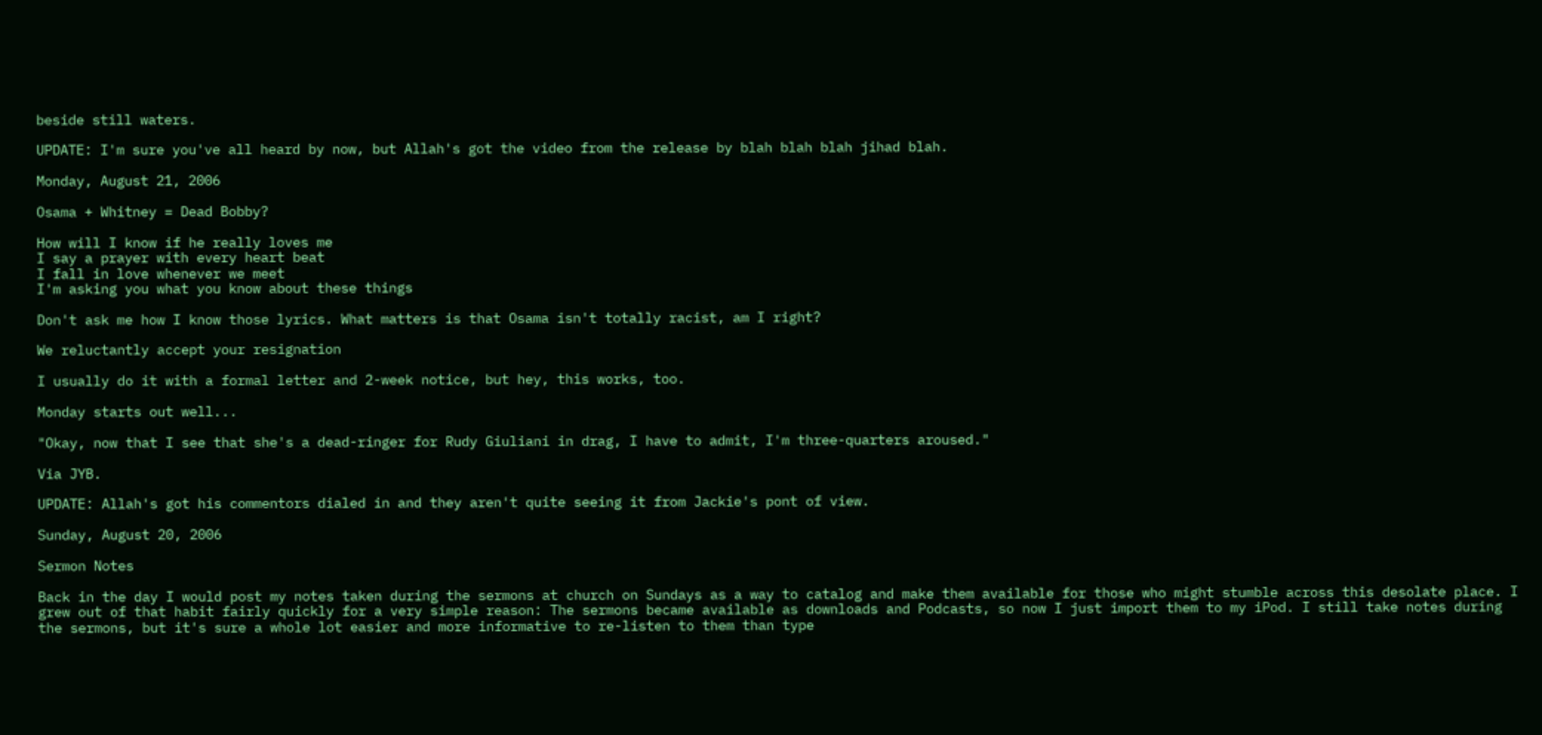beside still waters.

UPDATE: I'm sure you've all heard by now, but Allah's got the video from the release by blah blah blah jihad blah.

Monday, August 21, 2006

Osama + Whitney = Dead Bobby?

How will I know if he really loves me
I say a prayer with every heart beat
I fall in love whenever we meet
I'm asking you what you know about these things

Don't ask me how I know those lyrics. What matters is that Osama isn't totally racist, am I right?

We reluctantly accept your resignation

I usually do it with a formal letter and 2-week notice, but hey, this works, too.

Monday starts out well...

"Okay, now that I see that she's a dead-ringer for Rudy Giuliani in drag, I have to admit, I'm three-quarters aroused."

Via JYB.

UPDATE: Allah's got his commentors dialed in and they aren't quite seeing it from Jackie's pont of view.

Sunday, August 20, 2006

Sermon Notes

Back in the day I would post my notes taken during the sermons at church on Sundays as a way to catalog and make them available for those who might stumble across this desolate place. I grew out of that habit fairly quickly for a very simple reason: The sermons became available as downloads and Podcasts, so now I just import them to my iPod. I still take notes during the sermons, but it's sure a whole lot easier and more informative to re-listen to them than type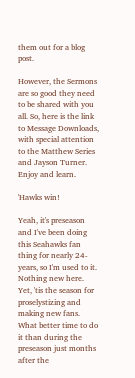them out for a blog post.

However, the Sermons are so good they need to be shared with you all. So, here is the link to Message Downloads, with special attention to the Matthew Series and Jayson Turner. Enjoy and learn.

'Hawks win!

Yeah, it's preseason and I've been doing this Seahawks fan thing for nearly 24-years, so I'm used to it. Nothing new here. Yet, 'tis the season for proselystizing and making new fans. What better time to do it than during the preseason just months after the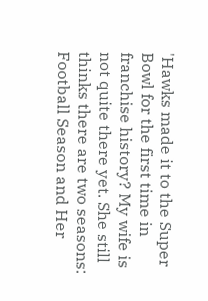'Hawks made it to the Super Bowl for the first time in franchise history? My wife is not quite there yet. She still thinks there are two seasons: Football Season and Her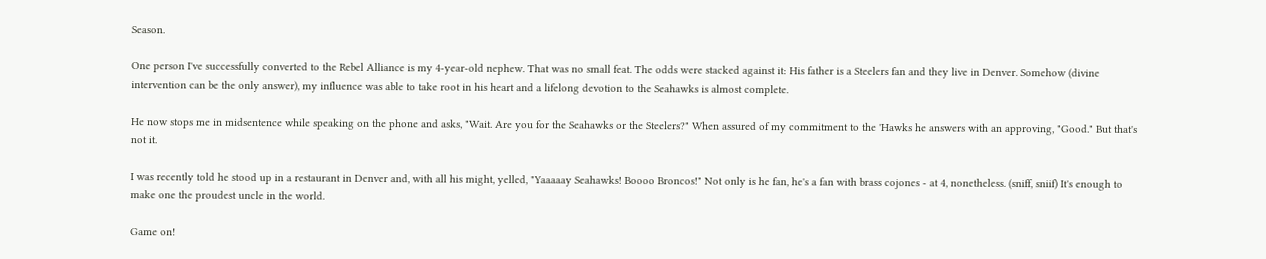Season.

One person I've successfully converted to the Rebel Alliance is my 4-year-old nephew. That was no small feat. The odds were stacked against it: His father is a Steelers fan and they live in Denver. Somehow (divine intervention can be the only answer), my influence was able to take root in his heart and a lifelong devotion to the Seahawks is almost complete.

He now stops me in midsentence while speaking on the phone and asks, "Wait. Are you for the Seahawks or the Steelers?" When assured of my commitment to the 'Hawks he answers with an approving, "Good." But that's not it.

I was recently told he stood up in a restaurant in Denver and, with all his might, yelled, "Yaaaaay Seahawks! Boooo Broncos!" Not only is he fan, he's a fan with brass cojones - at 4, nonetheless. (sniff, sniif) It's enough to make one the proudest uncle in the world.

Game on!